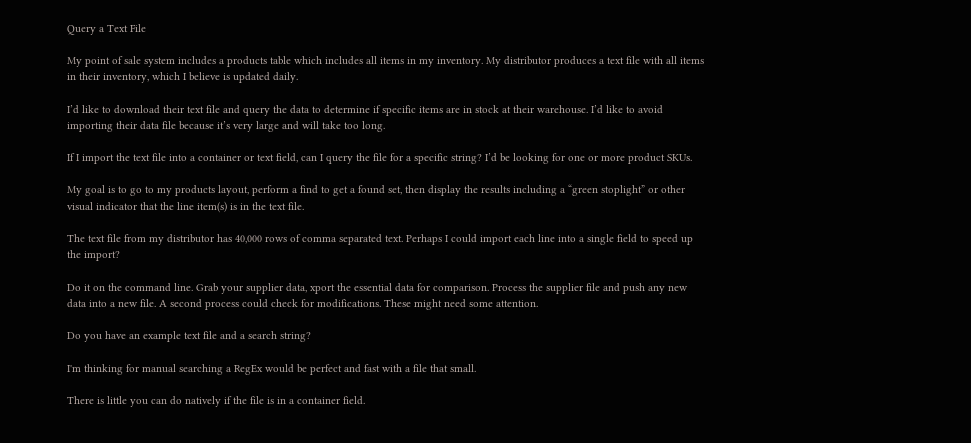Query a Text File

My point of sale system includes a products table which includes all items in my inventory. My distributor produces a text file with all items in their inventory, which I believe is updated daily.

I’d like to download their text file and query the data to determine if specific items are in stock at their warehouse. I’d like to avoid importing their data file because it’s very large and will take too long.

If I import the text file into a container or text field, can I query the file for a specific string? I’d be looking for one or more product SKUs.

My goal is to go to my products layout, perform a find to get a found set, then display the results including a “green stoplight” or other visual indicator that the line item(s) is in the text file.

The text file from my distributor has 40,000 rows of comma separated text. Perhaps I could import each line into a single field to speed up the import?

Do it on the command line. Grab your supplier data, xport the essential data for comparison. Process the supplier file and push any new data into a new file. A second process could check for modifications. These might need some attention.

Do you have an example text file and a search string?

I'm thinking for manual searching a RegEx would be perfect and fast with a file that small.

There is little you can do natively if the file is in a container field.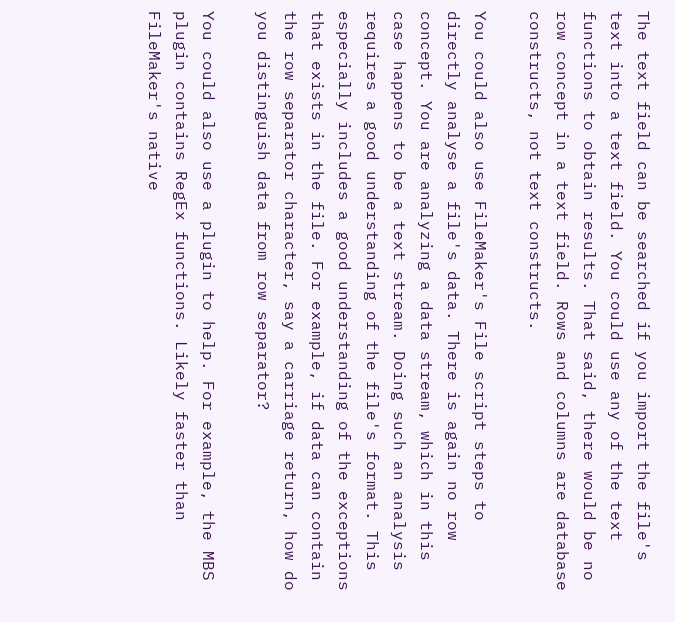The text field can be searched if you import the file's text into a text field. You could use any of the text functions to obtain results. That said, there would be no row concept in a text field. Rows and columns are database constructs, not text constructs.

You could also use FileMaker's File script steps to directly analyse a file's data. There is again no row concept. You are analyzing a data stream, which in this case happens to be a text stream. Doing such an analysis requires a good understanding of the file's format. This especially includes a good understanding of the exceptions that exists in the file. For example, if data can contain the row separator character, say a carriage return, how do you distinguish data from row separator?

You could also use a plugin to help. For example, the MBS plugin contains RegEx functions. Likely faster than FileMaker's native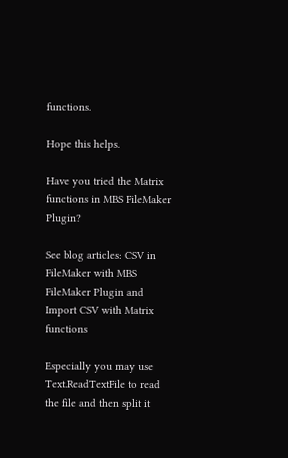functions.

Hope this helps.

Have you tried the Matrix functions in MBS FileMaker Plugin?

See blog articles: CSV in FileMaker with MBS FileMaker Plugin and Import CSV with Matrix functions

Especially you may use Text.ReadTextFile to read the file and then split it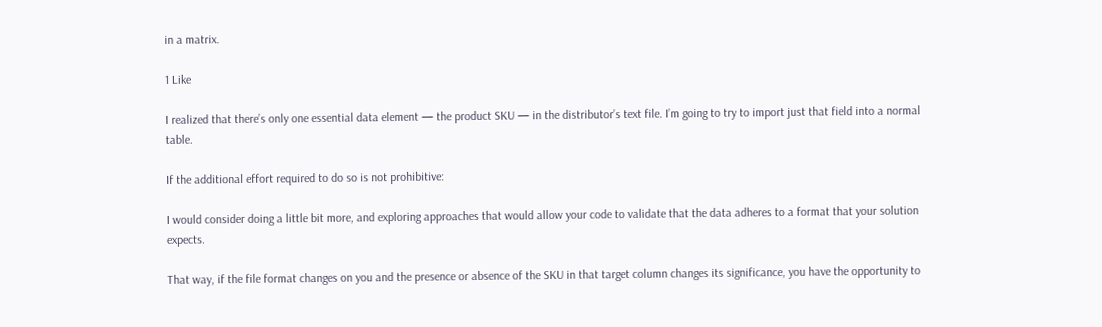in a matrix.

1 Like

I realized that there’s only one essential data element — the product SKU — in the distributor’s text file. I’m going to try to import just that field into a normal table.

If the additional effort required to do so is not prohibitive:

I would consider doing a little bit more, and exploring approaches that would allow your code to validate that the data adheres to a format that your solution expects.

That way, if the file format changes on you and the presence or absence of the SKU in that target column changes its significance, you have the opportunity to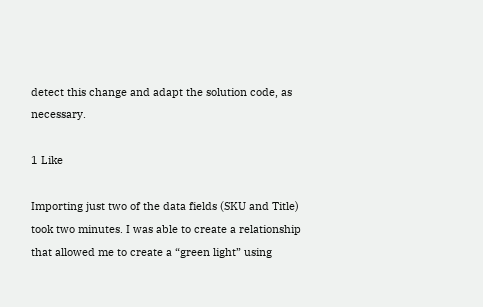detect this change and adapt the solution code, as necessary.

1 Like

Importing just two of the data fields (SKU and Title) took two minutes. I was able to create a relationship that allowed me to create a “green light” using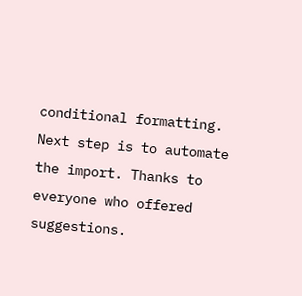conditional formatting. Next step is to automate the import. Thanks to everyone who offered suggestions.